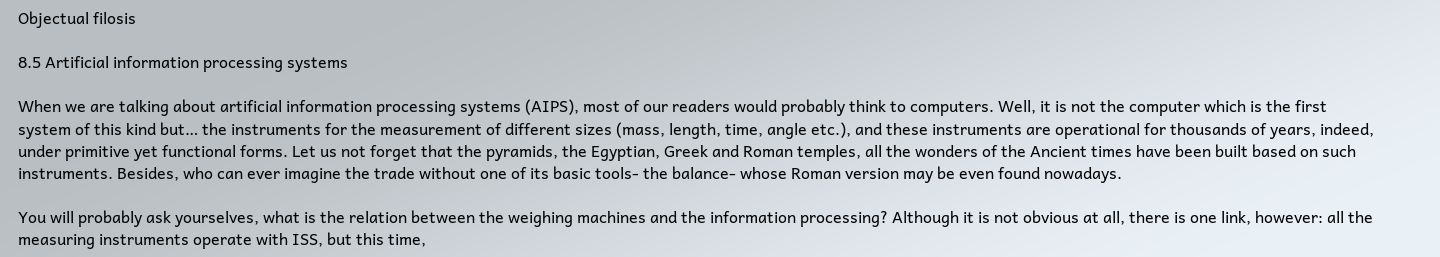Objectual filosis

8.5 Artificial information processing systems

When we are talking about artificial information processing systems (AIPS), most of our readers would probably think to computers. Well, it is not the computer which is the first system of this kind but… the instruments for the measurement of different sizes (mass, length, time, angle etc.), and these instruments are operational for thousands of years, indeed, under primitive yet functional forms. Let us not forget that the pyramids, the Egyptian, Greek and Roman temples, all the wonders of the Ancient times have been built based on such instruments. Besides, who can ever imagine the trade without one of its basic tools- the balance- whose Roman version may be even found nowadays.

You will probably ask yourselves, what is the relation between the weighing machines and the information processing? Although it is not obvious at all, there is one link, however: all the measuring instruments operate with ISS, but this time,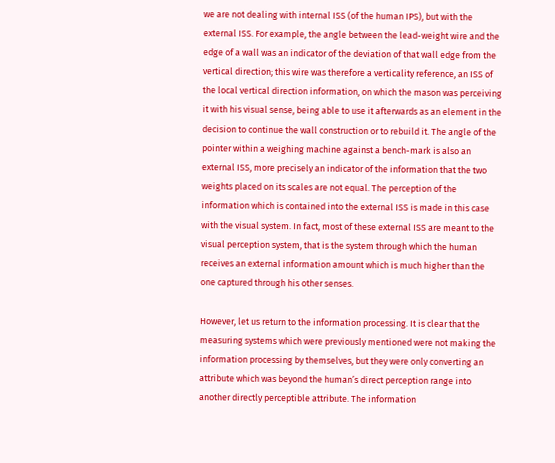we are not dealing with internal ISS (of the human IPS), but with the external ISS. For example, the angle between the lead-weight wire and the edge of a wall was an indicator of the deviation of that wall edge from the vertical direction; this wire was therefore a verticality reference, an ISS of the local vertical direction information, on which the mason was perceiving it with his visual sense, being able to use it afterwards as an element in the decision to continue the wall construction or to rebuild it. The angle of the pointer within a weighing machine against a bench-mark is also an external ISS, more precisely an indicator of the information that the two weights placed on its scales are not equal. The perception of the information which is contained into the external ISS is made in this case with the visual system. In fact, most of these external ISS are meant to the visual perception system, that is the system through which the human receives an external information amount which is much higher than the one captured through his other senses.

However, let us return to the information processing. It is clear that the measuring systems which were previously mentioned were not making the information processing by themselves, but they were only converting an attribute which was beyond the human’s direct perception range into another directly perceptible attribute. The information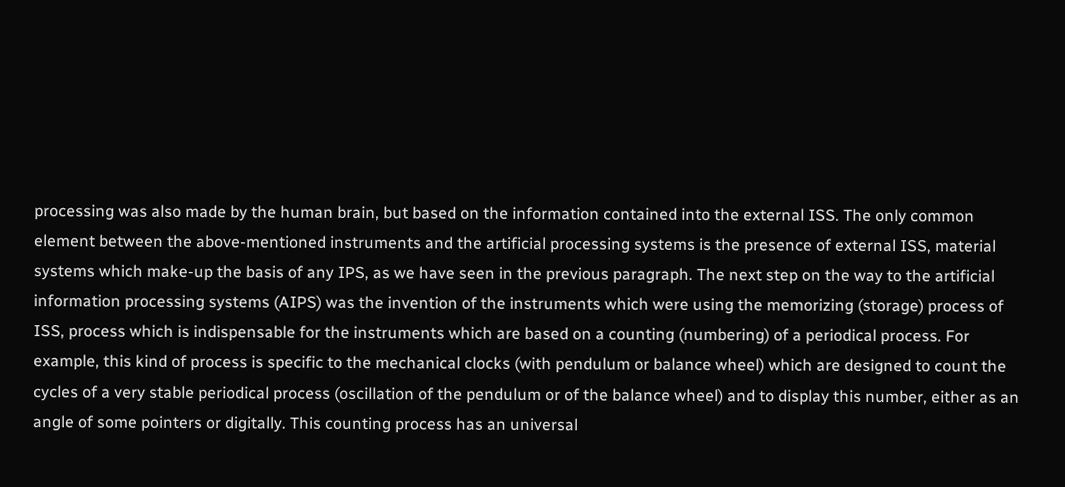processing was also made by the human brain, but based on the information contained into the external ISS. The only common element between the above-mentioned instruments and the artificial processing systems is the presence of external ISS, material systems which make-up the basis of any IPS, as we have seen in the previous paragraph. The next step on the way to the artificial information processing systems (AIPS) was the invention of the instruments which were using the memorizing (storage) process of ISS, process which is indispensable for the instruments which are based on a counting (numbering) of a periodical process. For example, this kind of process is specific to the mechanical clocks (with pendulum or balance wheel) which are designed to count the cycles of a very stable periodical process (oscillation of the pendulum or of the balance wheel) and to display this number, either as an angle of some pointers or digitally. This counting process has an universal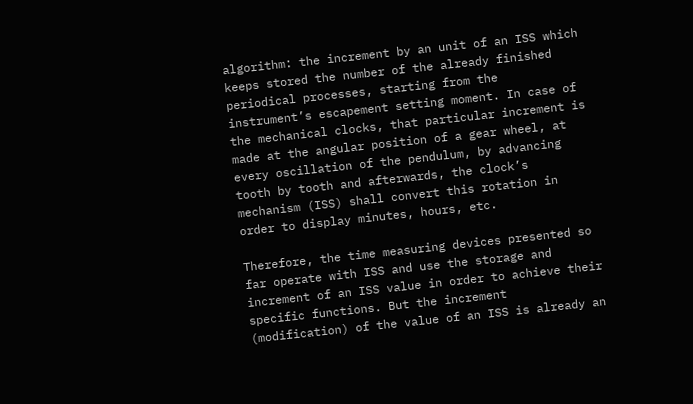algorithm: the increment by an unit of an ISS which keeps stored the number of the already finished periodical processes, starting from the instrument’s escapement setting moment. In case of the mechanical clocks, that particular increment is made at the angular position of a gear wheel, at every oscillation of the pendulum, by advancing tooth by tooth and afterwards, the clock’s mechanism (ISS) shall convert this rotation in order to display minutes, hours, etc.

Therefore, the time measuring devices presented so far operate with ISS and use the storage and increment of an ISS value in order to achieve their specific functions. But the increment (modification) of the value of an ISS is already an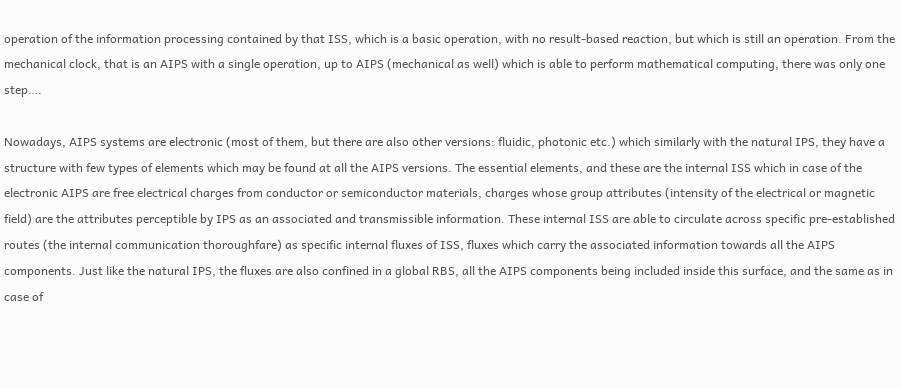operation of the information processing contained by that ISS, which is a basic operation, with no result-based reaction, but which is still an operation. From the mechanical clock, that is an AIPS with a single operation, up to AIPS (mechanical as well) which is able to perform mathematical computing, there was only one step….

Nowadays, AIPS systems are electronic (most of them, but there are also other versions: fluidic, photonic etc.) which similarly with the natural IPS, they have a structure with few types of elements which may be found at all the AIPS versions. The essential elements, and these are the internal ISS which in case of the electronic AIPS are free electrical charges from conductor or semiconductor materials, charges whose group attributes (intensity of the electrical or magnetic field) are the attributes perceptible by IPS as an associated and transmissible information. These internal ISS are able to circulate across specific pre-established routes (the internal communication thoroughfare) as specific internal fluxes of ISS, fluxes which carry the associated information towards all the AIPS components. Just like the natural IPS, the fluxes are also confined in a global RBS, all the AIPS components being included inside this surface, and the same as in case of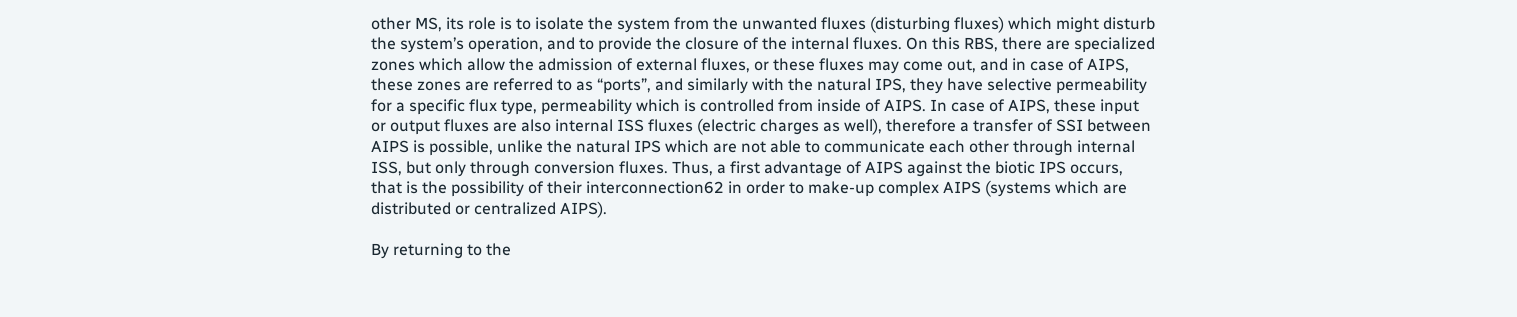other MS, its role is to isolate the system from the unwanted fluxes (disturbing fluxes) which might disturb the system’s operation, and to provide the closure of the internal fluxes. On this RBS, there are specialized zones which allow the admission of external fluxes, or these fluxes may come out, and in case of AIPS, these zones are referred to as “ports”, and similarly with the natural IPS, they have selective permeability for a specific flux type, permeability which is controlled from inside of AIPS. In case of AIPS, these input or output fluxes are also internal ISS fluxes (electric charges as well), therefore a transfer of SSI between AIPS is possible, unlike the natural IPS which are not able to communicate each other through internal ISS, but only through conversion fluxes. Thus, a first advantage of AIPS against the biotic IPS occurs, that is the possibility of their interconnection62 in order to make-up complex AIPS (systems which are distributed or centralized AIPS).

By returning to the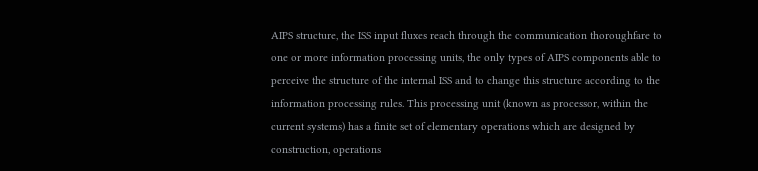AIPS structure, the ISS input fluxes reach through the communication thoroughfare to one or more information processing units, the only types of AIPS components able to perceive the structure of the internal ISS and to change this structure according to the information processing rules. This processing unit (known as processor, within the current systems) has a finite set of elementary operations which are designed by construction, operations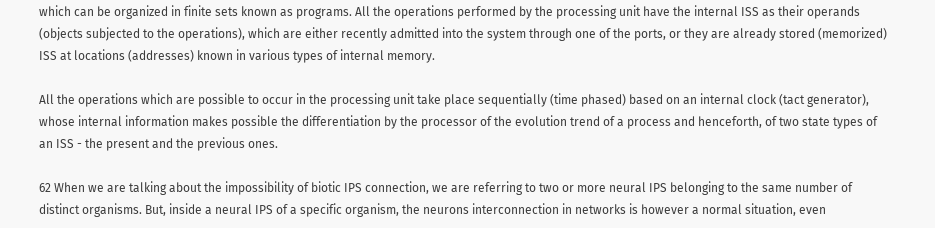which can be organized in finite sets known as programs. All the operations performed by the processing unit have the internal ISS as their operands (objects subjected to the operations), which are either recently admitted into the system through one of the ports, or they are already stored (memorized) ISS at locations (addresses) known in various types of internal memory.

All the operations which are possible to occur in the processing unit take place sequentially (time phased) based on an internal clock (tact generator), whose internal information makes possible the differentiation by the processor of the evolution trend of a process and henceforth, of two state types of an ISS - the present and the previous ones.

62 When we are talking about the impossibility of biotic IPS connection, we are referring to two or more neural IPS belonging to the same number of distinct organisms. But, inside a neural IPS of a specific organism, the neurons interconnection in networks is however a normal situation, even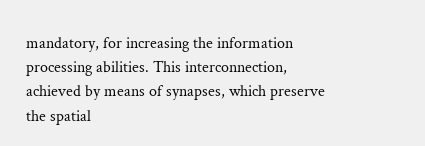mandatory, for increasing the information processing abilities. This interconnection, achieved by means of synapses, which preserve the spatial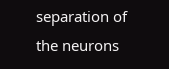separation of the neurons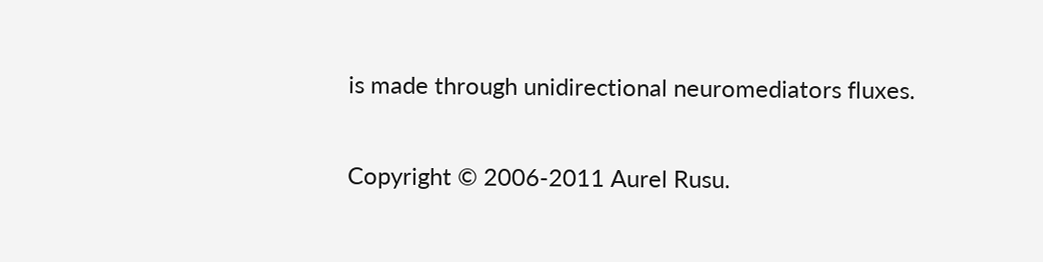is made through unidirectional neuromediators fluxes.

Copyright © 2006-2011 Aurel Rusu.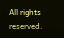All rights reserved.